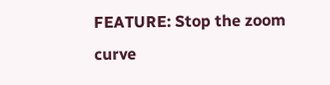FEATURE: Stop the zoom curve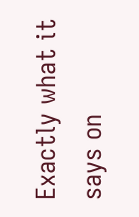Exactly what it says on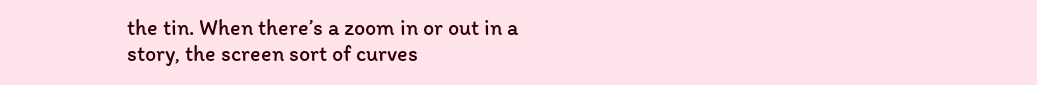the tin. When there’s a zoom in or out in a story, the screen sort of curves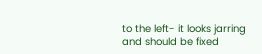to the left- it looks jarring and should be fixed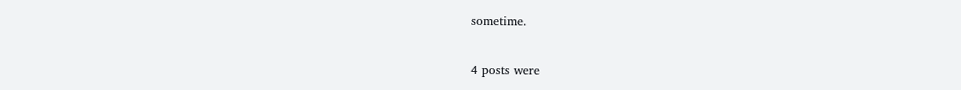sometime.


4 posts were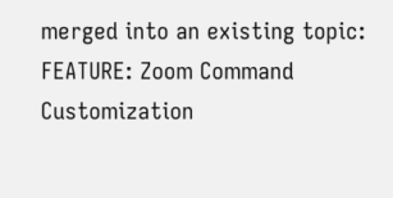merged into an existing topic: FEATURE: Zoom Command Customization